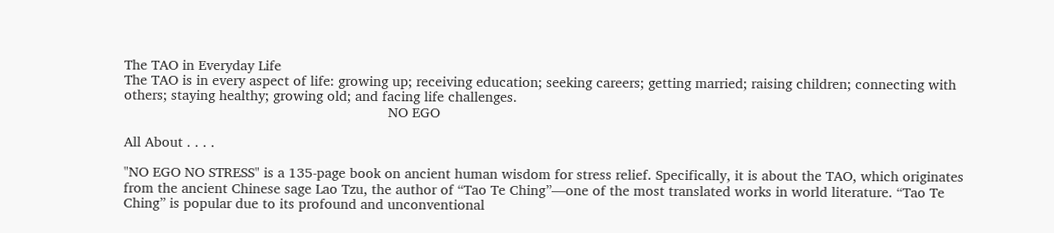The TAO in Everyday Life
The TAO is in every aspect of life: growing up; receiving education; seeking careers; getting married; raising children; connecting with others; staying healthy; growing old; and facing life challenges.
                                                                  NO EGO

All About . . . .

"NO EGO NO STRESS" is a 135-page book on ancient human wisdom for stress relief. Specifically, it is about the TAO, which originates from the ancient Chinese sage Lao Tzu, the author of “Tao Te Ching”—one of the most translated works in world literature. “Tao Te Ching” is popular due to its profound and unconventional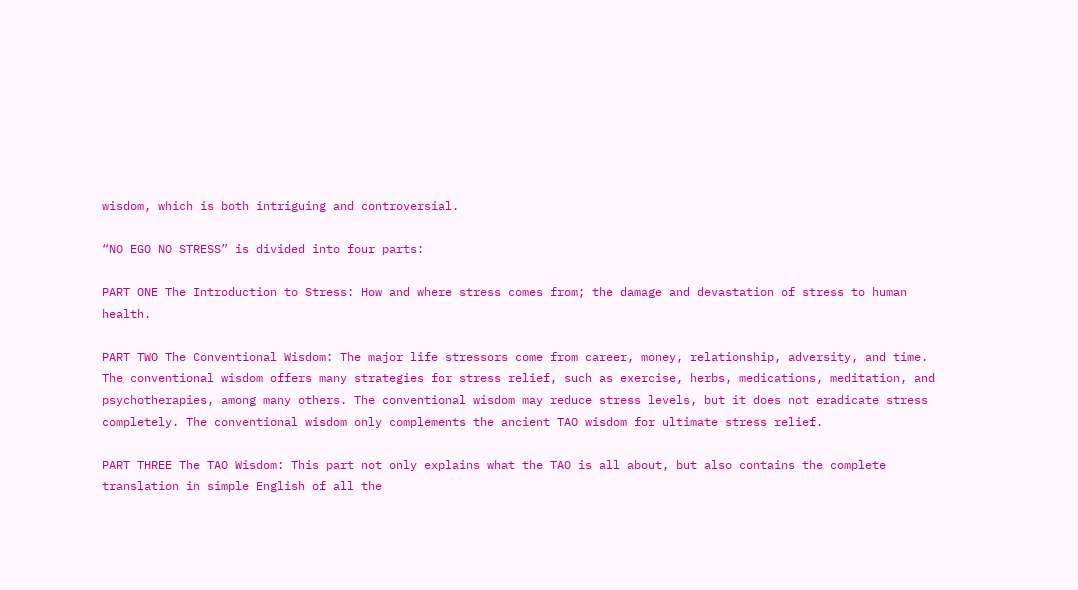wisdom, which is both intriguing and controversial.

“NO EGO NO STRESS” is divided into four parts:

PART ONE The Introduction to Stress: How and where stress comes from; the damage and devastation of stress to human health.

PART TWO The Conventional Wisdom: The major life stressors come from career, money, relationship, adversity, and time. The conventional wisdom offers many strategies for stress relief, such as exercise, herbs, medications, meditation, and psychotherapies, among many others. The conventional wisdom may reduce stress levels, but it does not eradicate stress completely. The conventional wisdom only complements the ancient TAO wisdom for ultimate stress relief.

PART THREE The TAO Wisdom: This part not only explains what the TAO is all about, but also contains the complete translation in simple English of all the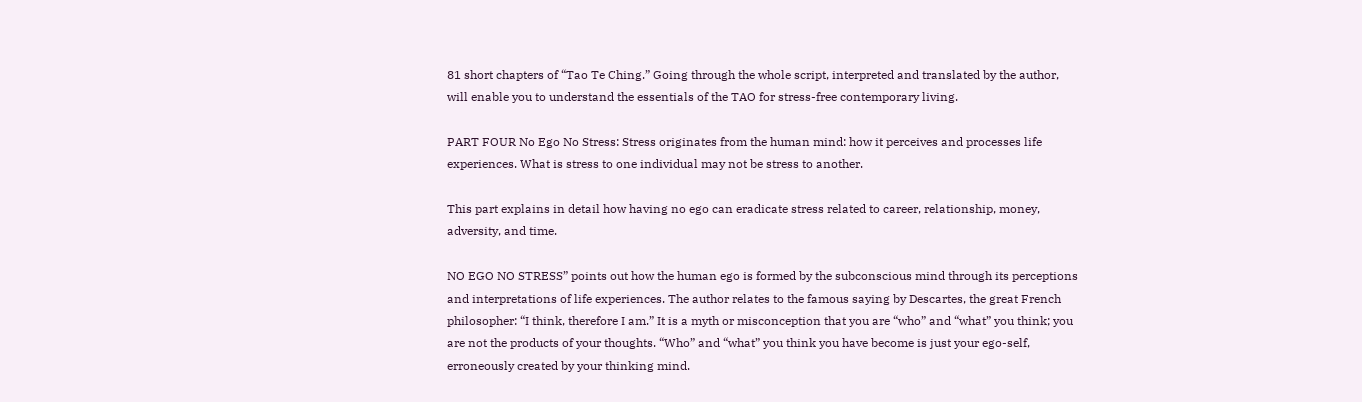81 short chapters of “Tao Te Ching.” Going through the whole script, interpreted and translated by the author, will enable you to understand the essentials of the TAO for stress-free contemporary living.

PART FOUR No Ego No Stress: Stress originates from the human mind: how it perceives and processes life experiences. What is stress to one individual may not be stress to another.

This part explains in detail how having no ego can eradicate stress related to career, relationship, money, adversity, and time.

NO EGO NO STRESS” points out how the human ego is formed by the subconscious mind through its perceptions and interpretations of life experiences. The author relates to the famous saying by Descartes, the great French philosopher: “I think, therefore I am.” It is a myth or misconception that you are “who” and “what” you think; you are not the products of your thoughts. “Who” and “what” you think you have become is just your ego-self, erroneously created by your thinking mind.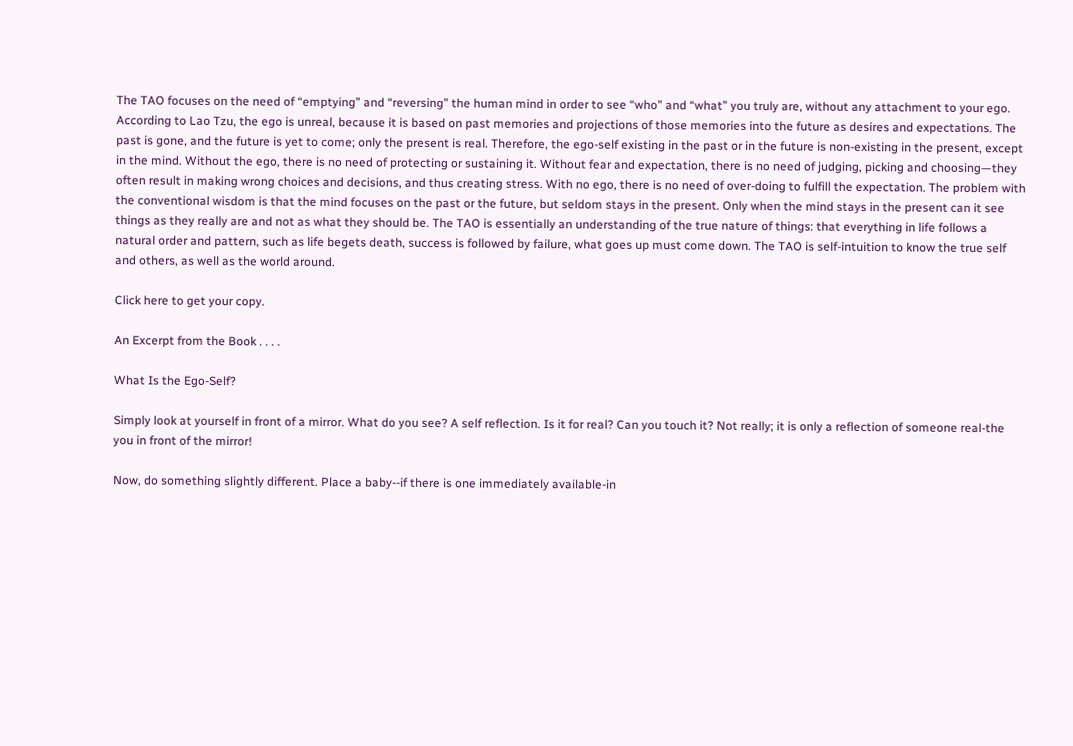The TAO focuses on the need of “emptying” and “reversing” the human mind in order to see “who” and “what” you truly are, without any attachment to your ego. According to Lao Tzu, the ego is unreal, because it is based on past memories and projections of those memories into the future as desires and expectations. The past is gone, and the future is yet to come; only the present is real. Therefore, the ego-self existing in the past or in the future is non-existing in the present, except in the mind. Without the ego, there is no need of protecting or sustaining it. Without fear and expectation, there is no need of judging, picking and choosing—they often result in making wrong choices and decisions, and thus creating stress. With no ego, there is no need of over-doing to fulfill the expectation. The problem with the conventional wisdom is that the mind focuses on the past or the future, but seldom stays in the present. Only when the mind stays in the present can it see things as they really are and not as what they should be. The TAO is essentially an understanding of the true nature of things: that everything in life follows a natural order and pattern, such as life begets death, success is followed by failure, what goes up must come down. The TAO is self-intuition to know the true self and others, as well as the world around.

Click here to get your copy.

An Excerpt from the Book . . . .

What Is the Ego-Self?

Simply look at yourself in front of a mirror. What do you see? A self reflection. Is it for real? Can you touch it? Not really; it is only a reflection of someone real-the you in front of the mirror!

Now, do something slightly different. Place a baby--if there is one immediately available-in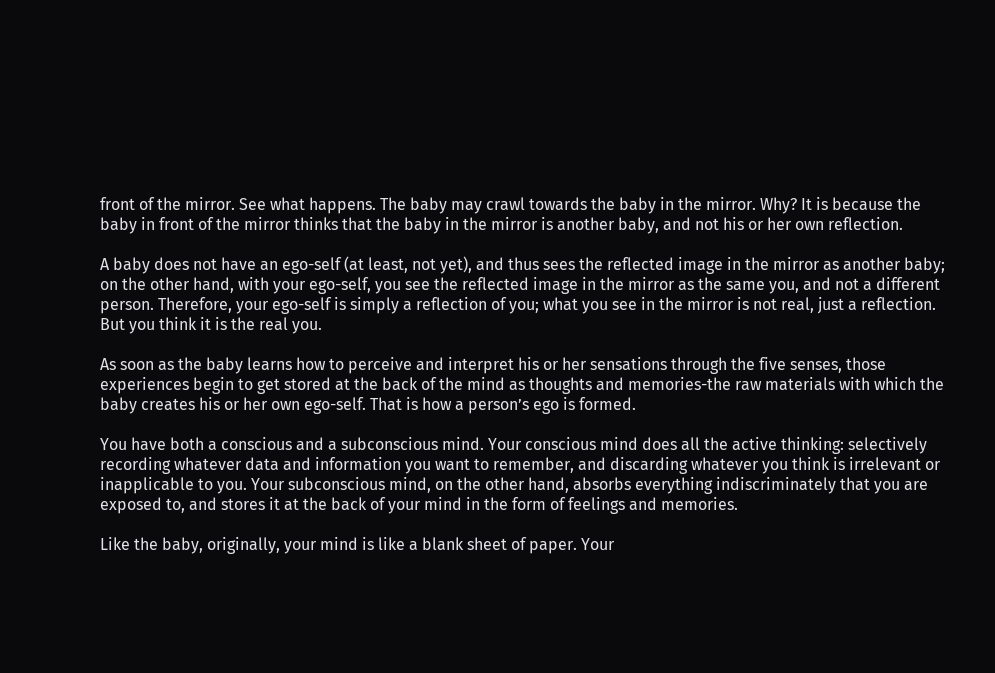front of the mirror. See what happens. The baby may crawl towards the baby in the mirror. Why? It is because the baby in front of the mirror thinks that the baby in the mirror is another baby, and not his or her own reflection.

A baby does not have an ego-self (at least, not yet), and thus sees the reflected image in the mirror as another baby; on the other hand, with your ego-self, you see the reflected image in the mirror as the same you, and not a different person. Therefore, your ego-self is simply a reflection of you; what you see in the mirror is not real, just a reflection. But you think it is the real you.

As soon as the baby learns how to perceive and interpret his or her sensations through the five senses, those experiences begin to get stored at the back of the mind as thoughts and memories-the raw materials with which the baby creates his or her own ego-self. That is how a person’s ego is formed.

You have both a conscious and a subconscious mind. Your conscious mind does all the active thinking: selectively recording whatever data and information you want to remember, and discarding whatever you think is irrelevant or inapplicable to you. Your subconscious mind, on the other hand, absorbs everything indiscriminately that you are exposed to, and stores it at the back of your mind in the form of feelings and memories.

Like the baby, originally, your mind is like a blank sheet of paper. Your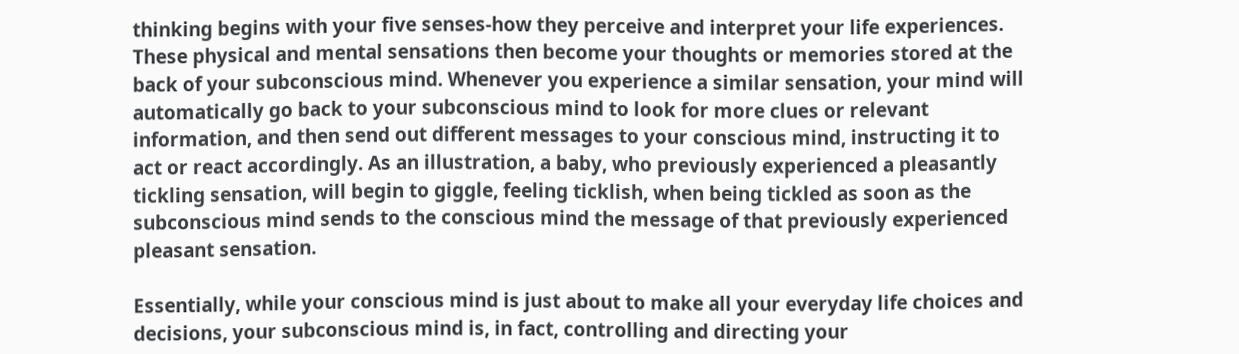thinking begins with your five senses-how they perceive and interpret your life experiences. These physical and mental sensations then become your thoughts or memories stored at the back of your subconscious mind. Whenever you experience a similar sensation, your mind will automatically go back to your subconscious mind to look for more clues or relevant information, and then send out different messages to your conscious mind, instructing it to act or react accordingly. As an illustration, a baby, who previously experienced a pleasantly tickling sensation, will begin to giggle, feeling ticklish, when being tickled as soon as the subconscious mind sends to the conscious mind the message of that previously experienced pleasant sensation.

Essentially, while your conscious mind is just about to make all your everyday life choices and decisions, your subconscious mind is, in fact, controlling and directing your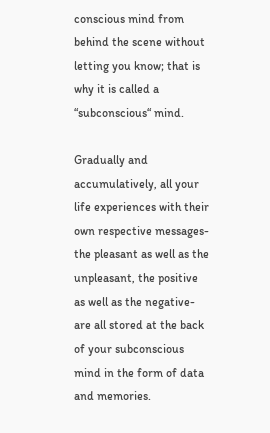conscious mind from behind the scene without letting you know; that is why it is called a “subconscious“ mind.

Gradually and accumulatively, all your life experiences with their own respective messages-the pleasant as well as the unpleasant, the positive as well as the negative-are all stored at the back of your subconscious mind in the form of data and memories.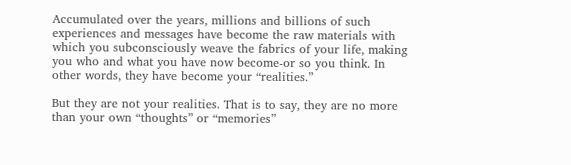Accumulated over the years, millions and billions of such experiences and messages have become the raw materials with which you subconsciously weave the fabrics of your life, making you who and what you have now become-or so you think. In other words, they have become your “realities.”

But they are not your realities. That is to say, they are no more than your own “thoughts” or “memories”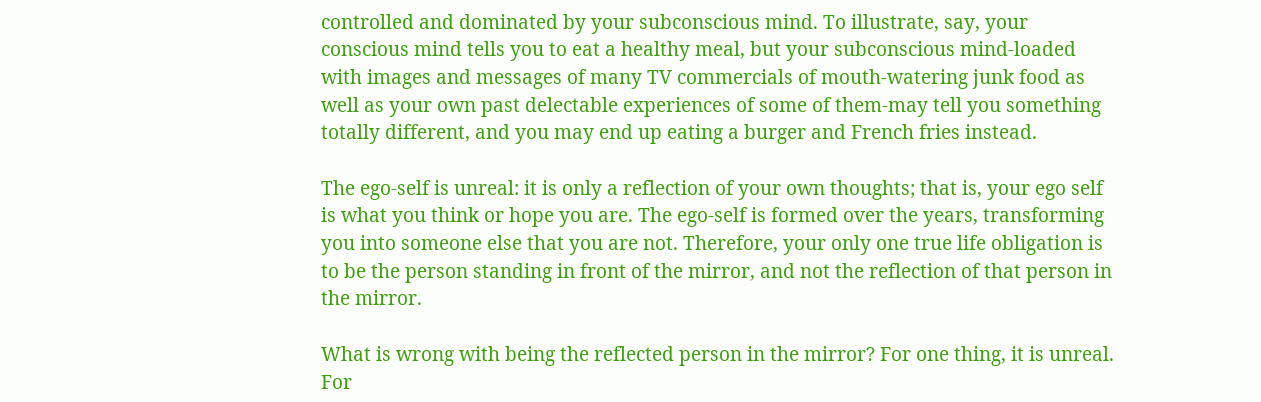controlled and dominated by your subconscious mind. To illustrate, say, your conscious mind tells you to eat a healthy meal, but your subconscious mind-loaded with images and messages of many TV commercials of mouth-watering junk food as well as your own past delectable experiences of some of them-may tell you something totally different, and you may end up eating a burger and French fries instead.

The ego-self is unreal: it is only a reflection of your own thoughts; that is, your ego self is what you think or hope you are. The ego-self is formed over the years, transforming you into someone else that you are not. Therefore, your only one true life obligation is to be the person standing in front of the mirror, and not the reflection of that person in the mirror.

What is wrong with being the reflected person in the mirror? For one thing, it is unreal. For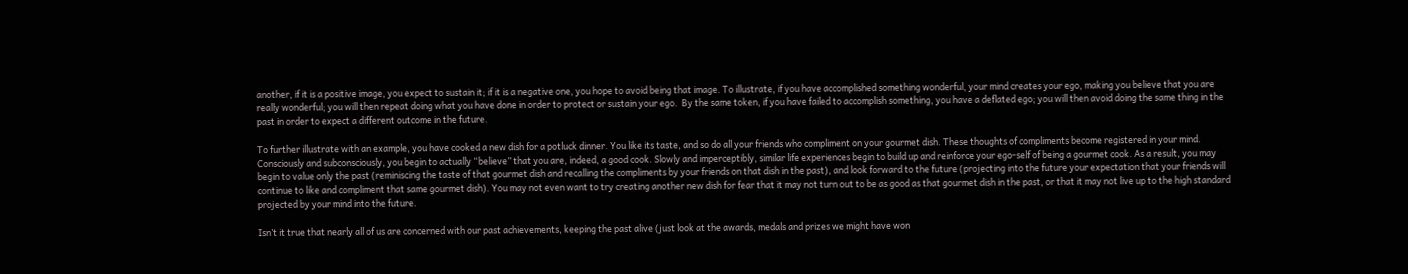another, if it is a positive image, you expect to sustain it; if it is a negative one, you hope to avoid being that image. To illustrate, if you have accomplished something wonderful, your mind creates your ego, making you believe that you are really wonderful; you will then repeat doing what you have done in order to protect or sustain your ego.  By the same token, if you have failed to accomplish something, you have a deflated ego; you will then avoid doing the same thing in the past in order to expect a different outcome in the future.

To further illustrate with an example, you have cooked a new dish for a potluck dinner. You like its taste, and so do all your friends who compliment on your gourmet dish. These thoughts of compliments become registered in your mind. Consciously and subconsciously, you begin to actually “believe” that you are, indeed, a good cook. Slowly and imperceptibly, similar life experiences begin to build up and reinforce your ego-self of being a gourmet cook. As a result, you may begin to value only the past (reminiscing the taste of that gourmet dish and recalling the compliments by your friends on that dish in the past), and look forward to the future (projecting into the future your expectation that your friends will continue to like and compliment that same gourmet dish). You may not even want to try creating another new dish for fear that it may not turn out to be as good as that gourmet dish in the past, or that it may not live up to the high standard projected by your mind into the future.

Isn’t it true that nearly all of us are concerned with our past achievements, keeping the past alive (just look at the awards, medals and prizes we might have won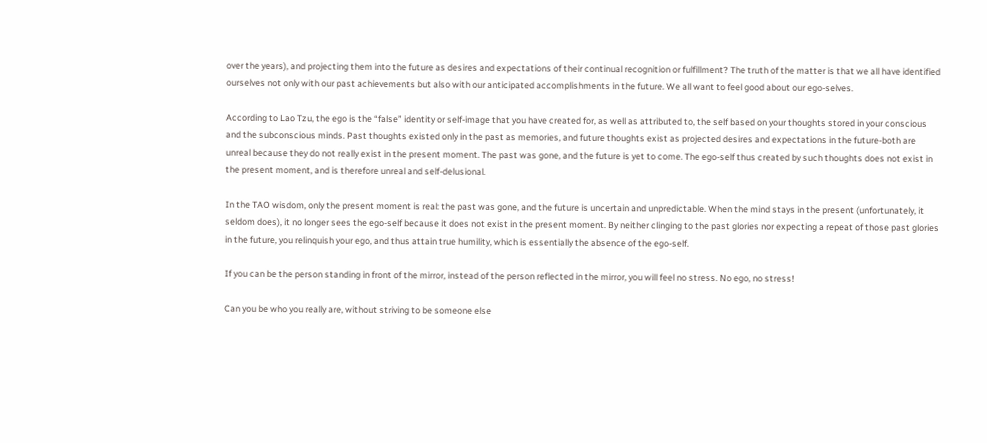over the years), and projecting them into the future as desires and expectations of their continual recognition or fulfillment? The truth of the matter is that we all have identified ourselves not only with our past achievements but also with our anticipated accomplishments in the future. We all want to feel good about our ego-selves.

According to Lao Tzu, the ego is the “false” identity or self-image that you have created for, as well as attributed to, the self based on your thoughts stored in your conscious and the subconscious minds. Past thoughts existed only in the past as memories, and future thoughts exist as projected desires and expectations in the future-both are unreal because they do not really exist in the present moment. The past was gone, and the future is yet to come. The ego-self thus created by such thoughts does not exist in the present moment, and is therefore unreal and self-delusional.

In the TAO wisdom, only the present moment is real: the past was gone, and the future is uncertain and unpredictable. When the mind stays in the present (unfortunately, it seldom does), it no longer sees the ego-self because it does not exist in the present moment. By neither clinging to the past glories nor expecting a repeat of those past glories in the future, you relinquish your ego, and thus attain true humility, which is essentially the absence of the ego-self.

If you can be the person standing in front of the mirror, instead of the person reflected in the mirror, you will feel no stress. No ego, no stress!

Can you be who you really are, without striving to be someone else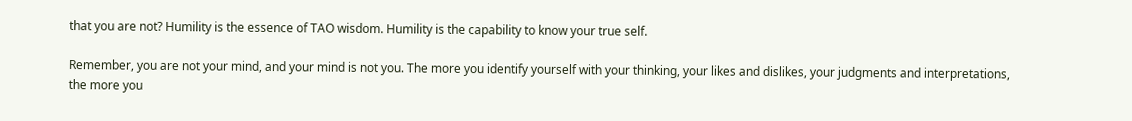that you are not? Humility is the essence of TAO wisdom. Humility is the capability to know your true self.

Remember, you are not your mind, and your mind is not you. The more you identify yourself with your thinking, your likes and dislikes, your judgments and interpretations, the more you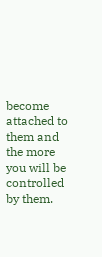become attached to them and the more you will be controlled by them.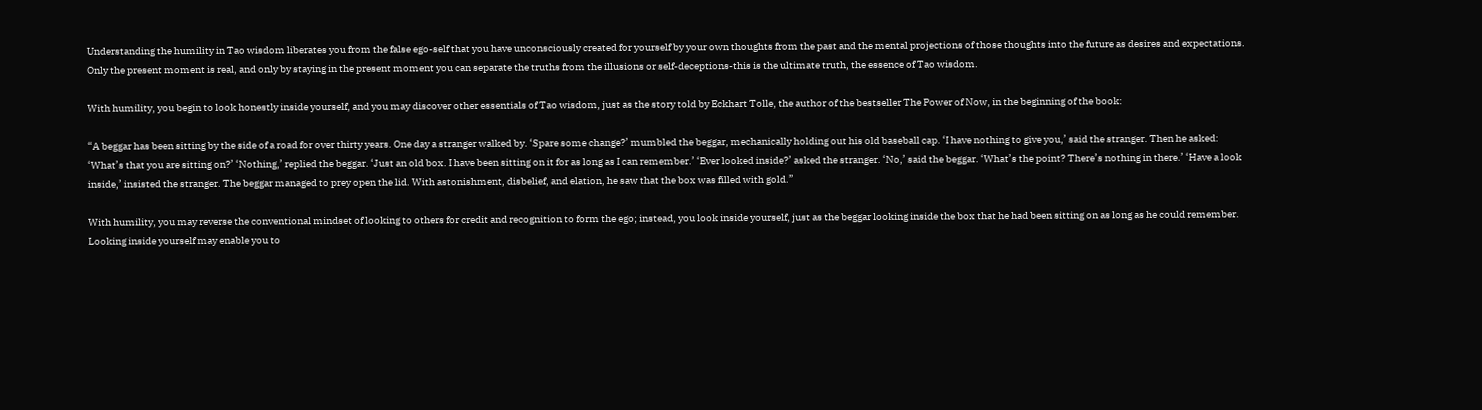Understanding the humility in Tao wisdom liberates you from the false ego-self that you have unconsciously created for yourself by your own thoughts from the past and the mental projections of those thoughts into the future as desires and expectations. Only the present moment is real, and only by staying in the present moment you can separate the truths from the illusions or self-deceptions-this is the ultimate truth, the essence of Tao wisdom.

With humility, you begin to look honestly inside yourself, and you may discover other essentials of Tao wisdom, just as the story told by Eckhart Tolle, the author of the bestseller The Power of Now, in the beginning of the book:

“A beggar has been sitting by the side of a road for over thirty years. One day a stranger walked by. ‘Spare some change?’ mumbled the beggar, mechanically holding out his old baseball cap. ‘I have nothing to give you,’ said the stranger. Then he asked: ‘What’s that you are sitting on?’ ‘Nothing,’ replied the beggar. ‘Just an old box. I have been sitting on it for as long as I can remember.’ ‘Ever looked inside?’ asked the stranger. ‘No,’ said the beggar. ‘What’s the point? There’s nothing in there.’ ‘Have a look inside,’ insisted the stranger. The beggar managed to prey open the lid. With astonishment, disbelief, and elation, he saw that the box was filled with gold.”

With humility, you may reverse the conventional mindset of looking to others for credit and recognition to form the ego; instead, you look inside yourself, just as the beggar looking inside the box that he had been sitting on as long as he could remember. Looking inside yourself may enable you to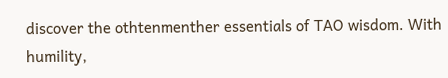discover the othtenmenther essentials of TAO wisdom. With humility,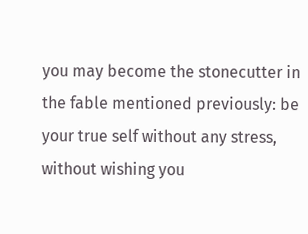you may become the stonecutter in the fable mentioned previously: be your true self without any stress, without wishing you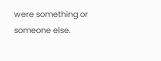were something or someone else.